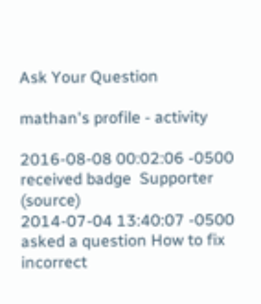Ask Your Question

mathan's profile - activity

2016-08-08 00:02:06 -0500 received badge  Supporter (source)
2014-07-04 13:40:07 -0500 asked a question How to fix incorrect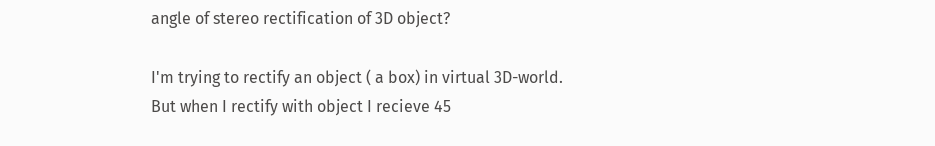angle of stereo rectification of 3D object?

I'm trying to rectify an object ( a box) in virtual 3D-world. But when I rectify with object I recieve 45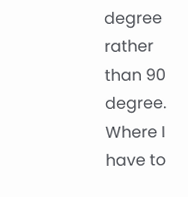degree rather than 90 degree. Where I have to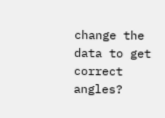change the data to get correct angles?